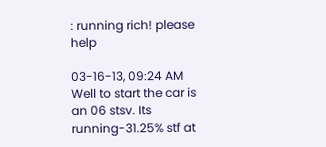: running rich! please help

03-16-13, 09:24 AM
Well to start the car is an 06 stsv. Its running-31.25% stf at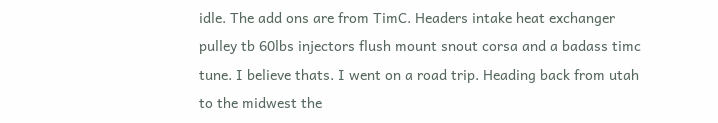idle. The add ons are from TimC. Headers intake heat exchanger pulley tb 60lbs injectors flush mount snout corsa and a badass timc tune. I believe thats. I went on a road trip. Heading back from utah to the midwest the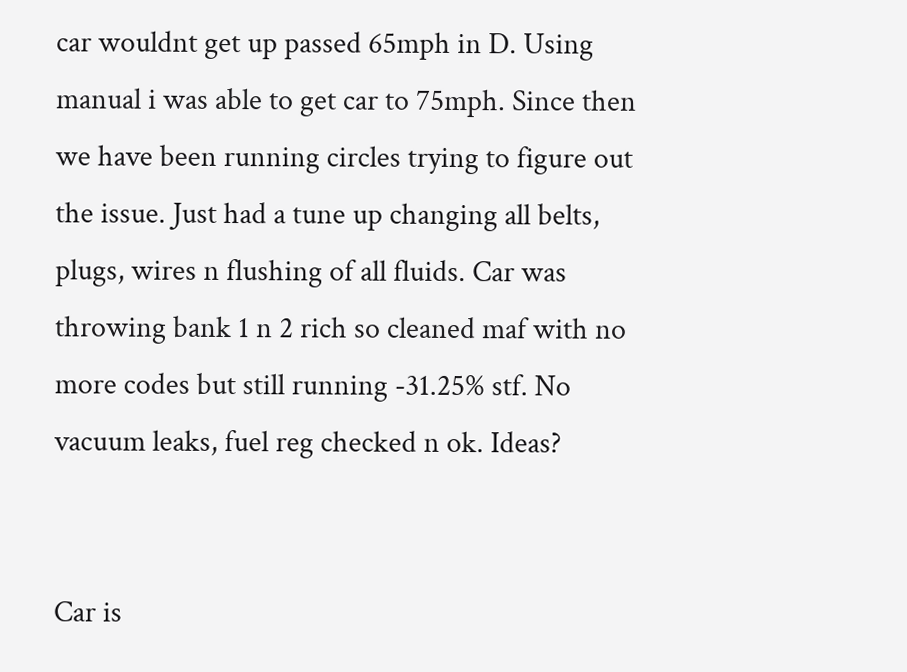car wouldnt get up passed 65mph in D. Using manual i was able to get car to 75mph. Since then we have been running circles trying to figure out the issue. Just had a tune up changing all belts, plugs, wires n flushing of all fluids. Car was throwing bank 1 n 2 rich so cleaned maf with no more codes but still running -31.25% stf. No vacuum leaks, fuel reg checked n ok. Ideas?


Car is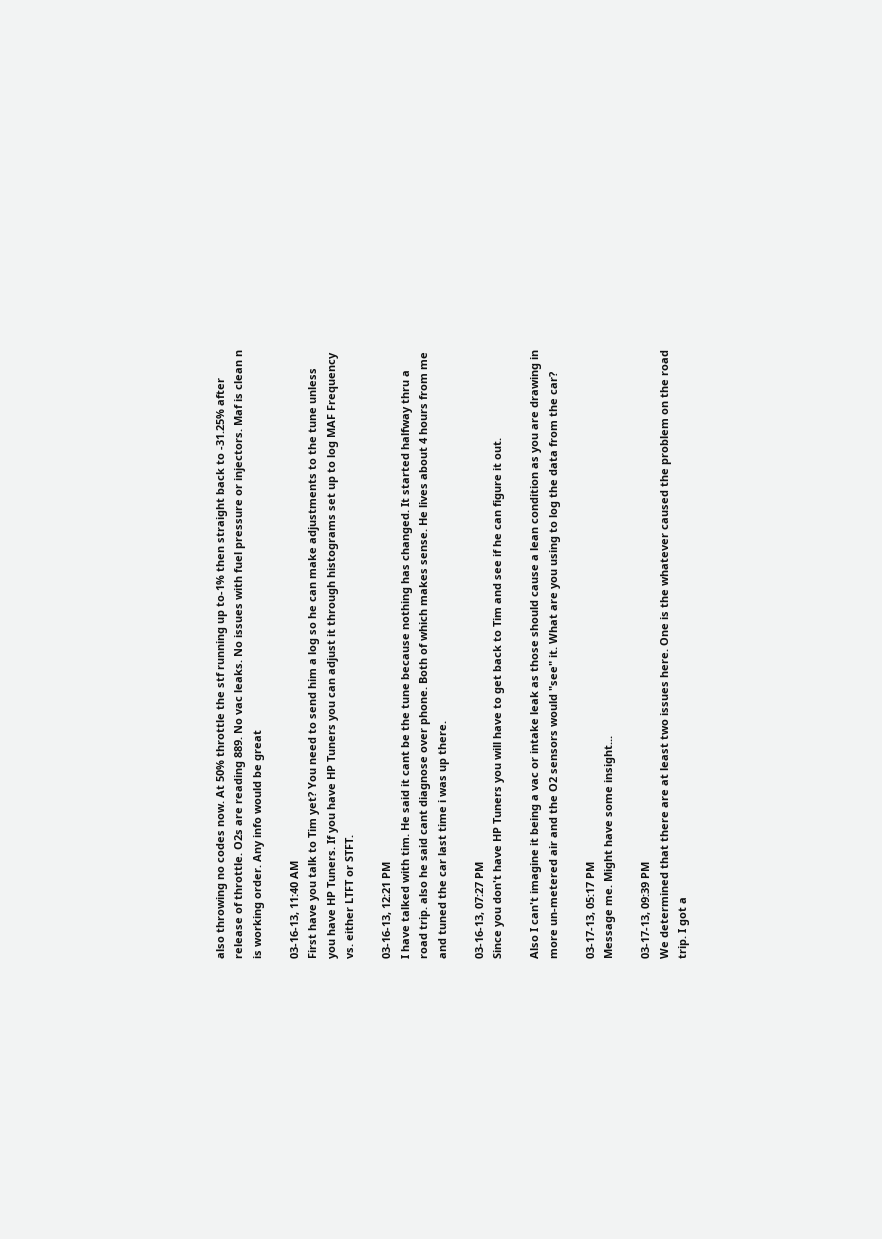also throwing no codes now. At 50% throttle the stf running up to-1% then straight back to -31.25% after release of throttle. O2s are reading 889. No vac leaks. No issues with fuel pressure or injectors. Maf is clean n is working order. Any info would be great

03-16-13, 11:40 AM
First have you talk to Tim yet? You need to send him a log so he can make adjustments to the tune unless you have HP Tuners. If you have HP Tuners you can adjust it through histograms set up to log MAF Frequency vs. either LTFT or STFT.

03-16-13, 12:21 PM
I have talked with tim. He said it cant be the tune because nothing has changed. It started halfway thru a road trip. also he said cant diagnose over phone. Both of which makes sense. He lives about 4 hours from me and tuned the car last time i was up there.

03-16-13, 07:27 PM
Since you don't have HP Tuners you will have to get back to Tim and see if he can figure it out.

Also I can't imagine it being a vac or intake leak as those should cause a lean condition as you are drawing in more un-metered air and the O2 sensors would "see" it. What are you using to log the data from the car?

03-17-13, 05:17 PM
Message me. Might have some insight...

03-17-13, 09:39 PM
We determined that there are at least two issues here. One is the whatever caused the problem on the road trip. I got a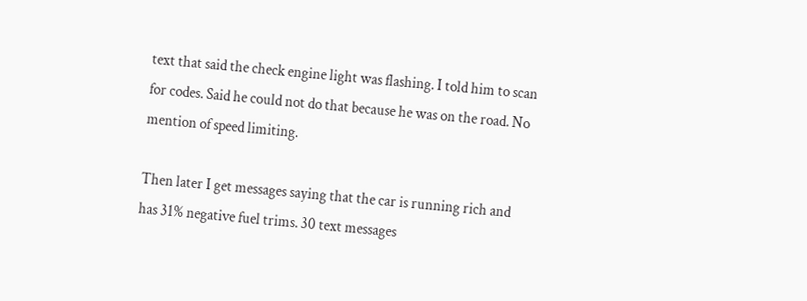text that said the check engine light was flashing. I told him to scan for codes. Said he could not do that because he was on the road. No mention of speed limiting.

Then later I get messages saying that the car is running rich and has 31% negative fuel trims. 30 text messages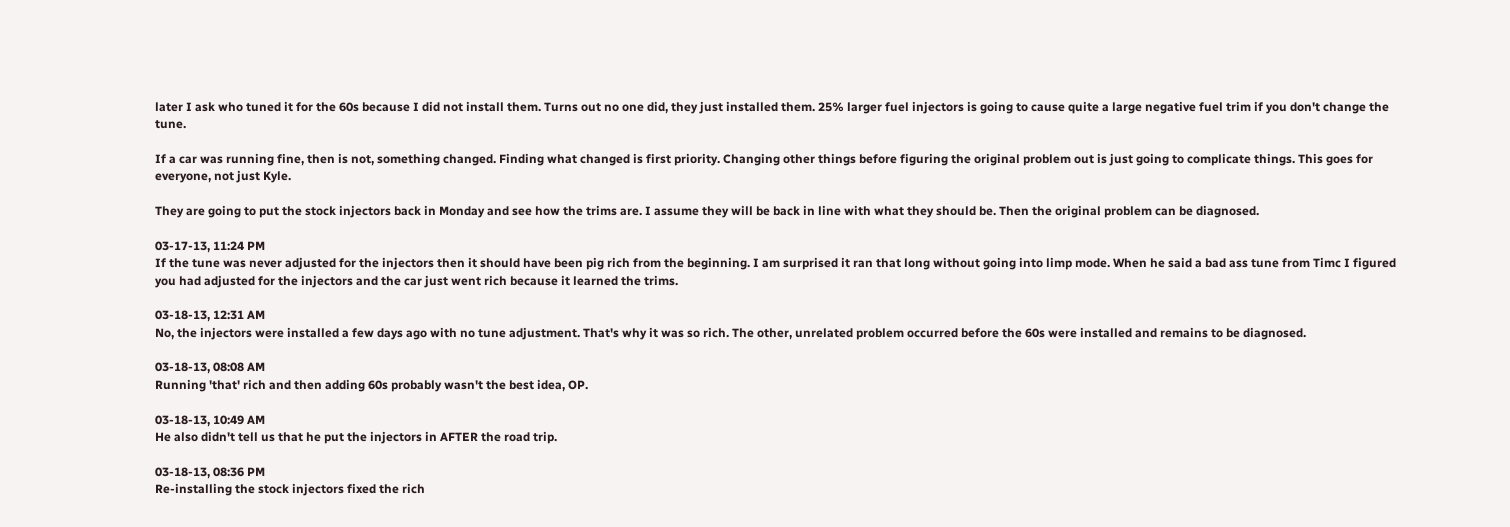later I ask who tuned it for the 60s because I did not install them. Turns out no one did, they just installed them. 25% larger fuel injectors is going to cause quite a large negative fuel trim if you don't change the tune.

If a car was running fine, then is not, something changed. Finding what changed is first priority. Changing other things before figuring the original problem out is just going to complicate things. This goes for everyone, not just Kyle.

They are going to put the stock injectors back in Monday and see how the trims are. I assume they will be back in line with what they should be. Then the original problem can be diagnosed.

03-17-13, 11:24 PM
If the tune was never adjusted for the injectors then it should have been pig rich from the beginning. I am surprised it ran that long without going into limp mode. When he said a bad ass tune from Timc I figured you had adjusted for the injectors and the car just went rich because it learned the trims.

03-18-13, 12:31 AM
No, the injectors were installed a few days ago with no tune adjustment. That's why it was so rich. The other, unrelated problem occurred before the 60s were installed and remains to be diagnosed.

03-18-13, 08:08 AM
Running 'that' rich and then adding 60s probably wasn't the best idea, OP.

03-18-13, 10:49 AM
He also didn't tell us that he put the injectors in AFTER the road trip.

03-18-13, 08:36 PM
Re-installing the stock injectors fixed the rich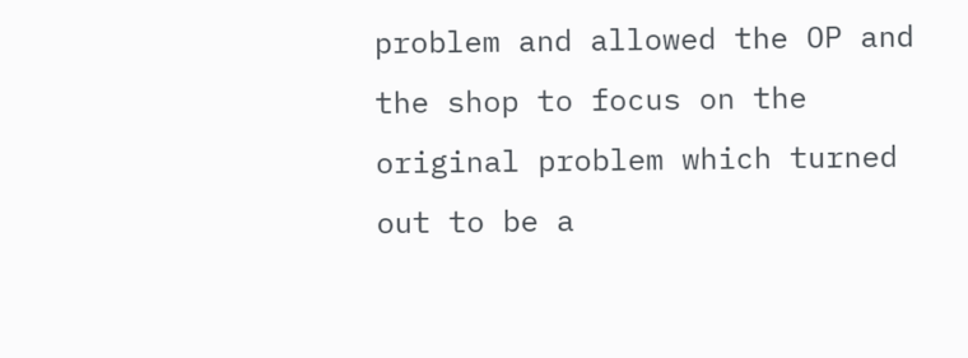problem and allowed the OP and the shop to focus on the original problem which turned out to be a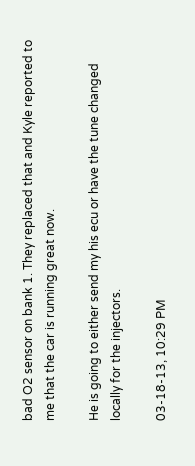bad O2 sensor on bank 1. They replaced that and Kyle reported to me that the car is running great now.

He is going to either send my his ecu or have the tune changed locally for the injectors.

03-18-13, 10:29 PM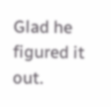Glad he figured it out.